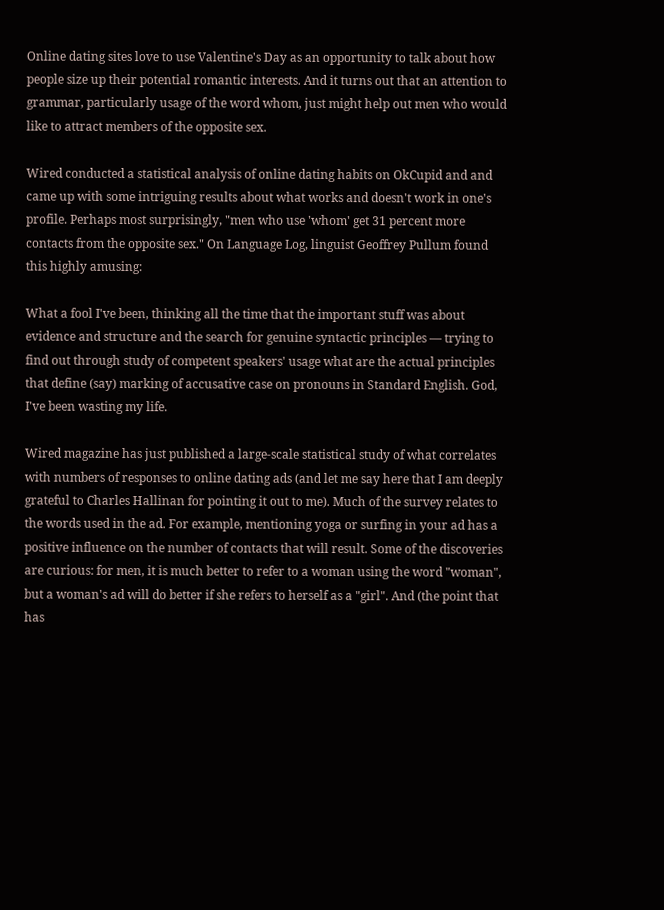Online dating sites love to use Valentine's Day as an opportunity to talk about how people size up their potential romantic interests. And it turns out that an attention to grammar, particularly usage of the word whom, just might help out men who would like to attract members of the opposite sex.

Wired conducted a statistical analysis of online dating habits on OkCupid and and came up with some intriguing results about what works and doesn't work in one's profile. Perhaps most surprisingly, "men who use 'whom' get 31 percent more contacts from the opposite sex." On Language Log, linguist Geoffrey Pullum found this highly amusing:

What a fool I've been, thinking all the time that the important stuff was about evidence and structure and the search for genuine syntactic principles — trying to find out through study of competent speakers' usage what are the actual principles that define (say) marking of accusative case on pronouns in Standard English. God, I've been wasting my life.

Wired magazine has just published a large-scale statistical study of what correlates with numbers of responses to online dating ads (and let me say here that I am deeply grateful to Charles Hallinan for pointing it out to me). Much of the survey relates to the words used in the ad. For example, mentioning yoga or surfing in your ad has a positive influence on the number of contacts that will result. Some of the discoveries are curious: for men, it is much better to refer to a woman using the word "woman", but a woman's ad will do better if she refers to herself as a "girl". And (the point that has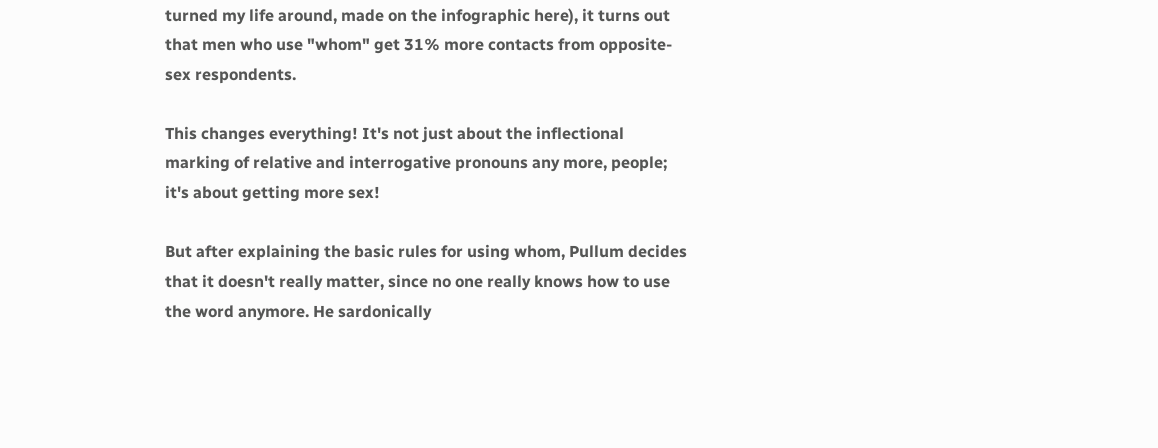turned my life around, made on the infographic here), it turns out that men who use "whom" get 31% more contacts from opposite-sex respondents.

This changes everything! It's not just about the inflectional marking of relative and interrogative pronouns any more, people; it's about getting more sex!

But after explaining the basic rules for using whom, Pullum decides that it doesn't really matter, since no one really knows how to use the word anymore. He sardonically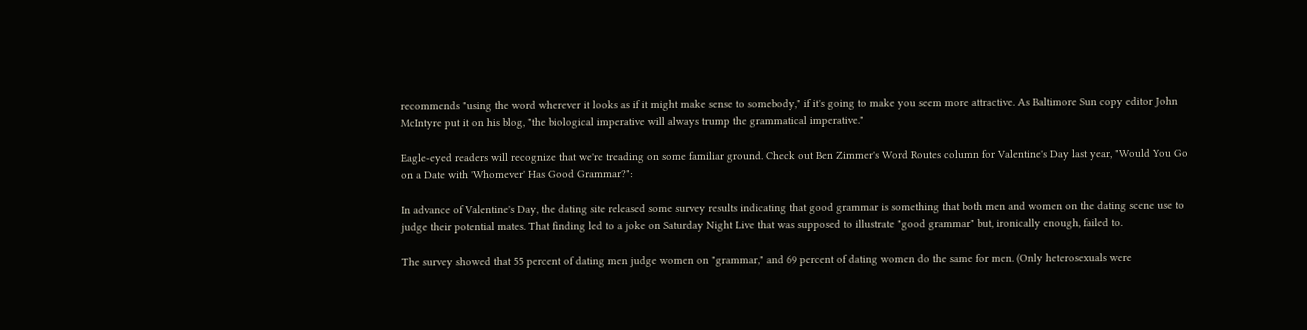recommends "using the word wherever it looks as if it might make sense to somebody," if it's going to make you seem more attractive. As Baltimore Sun copy editor John McIntyre put it on his blog, "the biological imperative will always trump the grammatical imperative."

Eagle-eyed readers will recognize that we're treading on some familiar ground. Check out Ben Zimmer's Word Routes column for Valentine's Day last year, "Would You Go on a Date with 'Whomever' Has Good Grammar?":

In advance of Valentine's Day, the dating site released some survey results indicating that good grammar is something that both men and women on the dating scene use to judge their potential mates. That finding led to a joke on Saturday Night Live that was supposed to illustrate "good grammar" but, ironically enough, failed to.

The survey showed that 55 percent of dating men judge women on "grammar," and 69 percent of dating women do the same for men. (Only heterosexuals were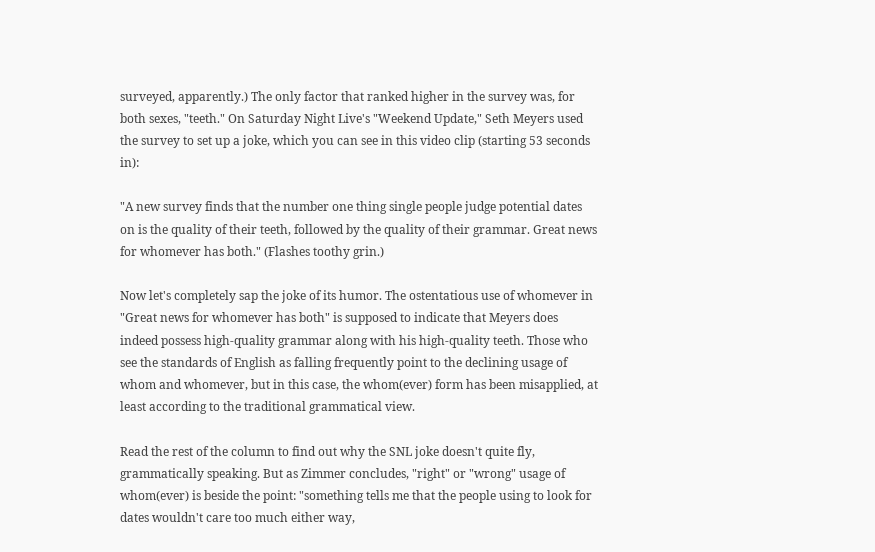surveyed, apparently.) The only factor that ranked higher in the survey was, for both sexes, "teeth." On Saturday Night Live's "Weekend Update," Seth Meyers used the survey to set up a joke, which you can see in this video clip (starting 53 seconds in):

"A new survey finds that the number one thing single people judge potential dates on is the quality of their teeth, followed by the quality of their grammar. Great news for whomever has both." (Flashes toothy grin.)

Now let's completely sap the joke of its humor. The ostentatious use of whomever in "Great news for whomever has both" is supposed to indicate that Meyers does indeed possess high-quality grammar along with his high-quality teeth. Those who see the standards of English as falling frequently point to the declining usage of whom and whomever, but in this case, the whom(ever) form has been misapplied, at least according to the traditional grammatical view.

Read the rest of the column to find out why the SNL joke doesn't quite fly, grammatically speaking. But as Zimmer concludes, "right" or "wrong" usage of whom(ever) is beside the point: "something tells me that the people using to look for dates wouldn't care too much either way,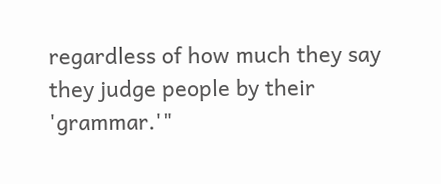regardless of how much they say they judge people by their 'grammar.'"